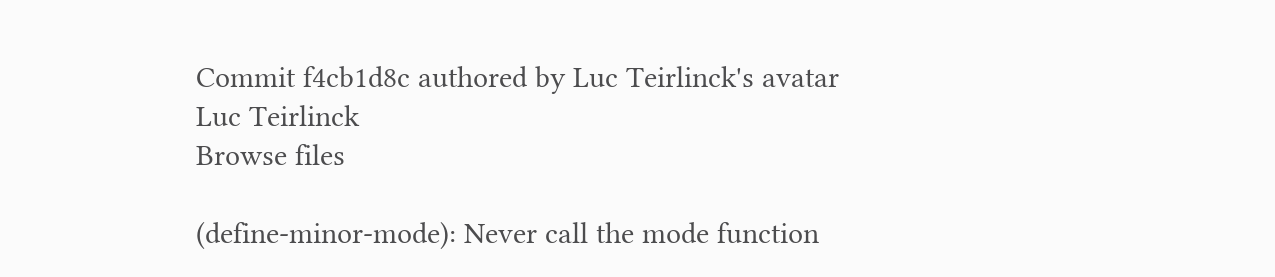Commit f4cb1d8c authored by Luc Teirlinck's avatar Luc Teirlinck
Browse files

(define-minor-mode): Never call the mode function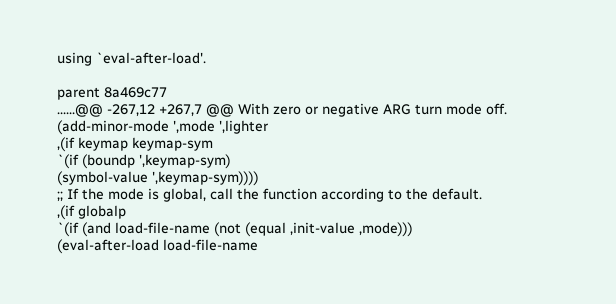using `eval-after-load'.

parent 8a469c77
......@@ -267,12 +267,7 @@ With zero or negative ARG turn mode off.
(add-minor-mode ',mode ',lighter
,(if keymap keymap-sym
`(if (boundp ',keymap-sym)
(symbol-value ',keymap-sym))))
;; If the mode is global, call the function according to the default.
,(if globalp
`(if (and load-file-name (not (equal ,init-value ,mode)))
(eval-after-load load-file-name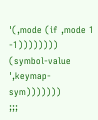'(,mode (if ,mode 1 -1))))))))
(symbol-value ',keymap-sym)))))))
;;;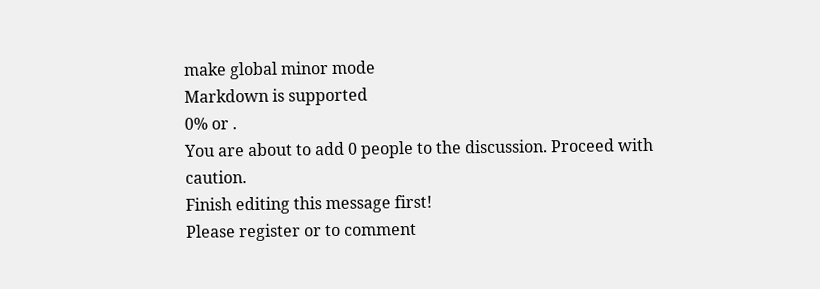make global minor mode
Markdown is supported
0% or .
You are about to add 0 people to the discussion. Proceed with caution.
Finish editing this message first!
Please register or to comment